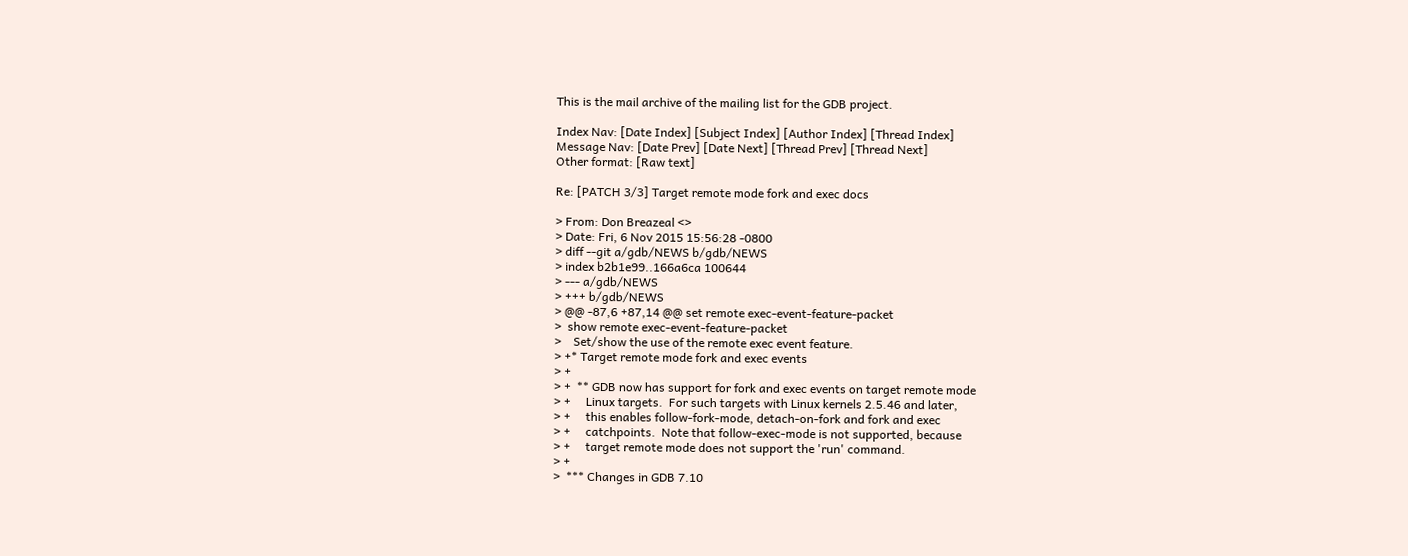This is the mail archive of the mailing list for the GDB project.

Index Nav: [Date Index] [Subject Index] [Author Index] [Thread Index]
Message Nav: [Date Prev] [Date Next] [Thread Prev] [Thread Next]
Other format: [Raw text]

Re: [PATCH 3/3] Target remote mode fork and exec docs

> From: Don Breazeal <>
> Date: Fri, 6 Nov 2015 15:56:28 -0800
> diff --git a/gdb/NEWS b/gdb/NEWS
> index b2b1e99..166a6ca 100644
> --- a/gdb/NEWS
> +++ b/gdb/NEWS
> @@ -87,6 +87,14 @@ set remote exec-event-feature-packet
>  show remote exec-event-feature-packet
>    Set/show the use of the remote exec event feature.
> +* Target remote mode fork and exec events
> +
> +  ** GDB now has support for fork and exec events on target remote mode
> +     Linux targets.  For such targets with Linux kernels 2.5.46 and later,
> +     this enables follow-fork-mode, detach-on-fork and fork and exec
> +     catchpoints.  Note that follow-exec-mode is not supported, because
> +     target remote mode does not support the 'run' command.
> +
>  *** Changes in GDB 7.10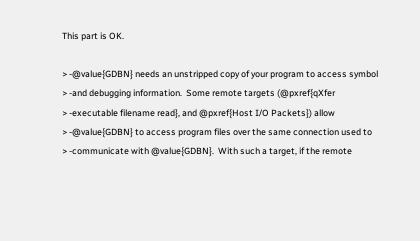This part is OK.

> -@value{GDBN} needs an unstripped copy of your program to access symbol
> -and debugging information.  Some remote targets (@pxref{qXfer
> -executable filename read}, and @pxref{Host I/O Packets}) allow
> -@value{GDBN} to access program files over the same connection used to
> -communicate with @value{GDBN}.  With such a target, if the remote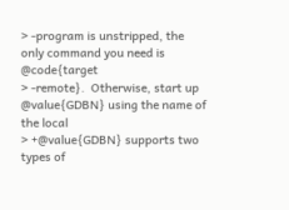> -program is unstripped, the only command you need is @code{target
> -remote}.  Otherwise, start up @value{GDBN} using the name of the local
> +@value{GDBN} supports two types of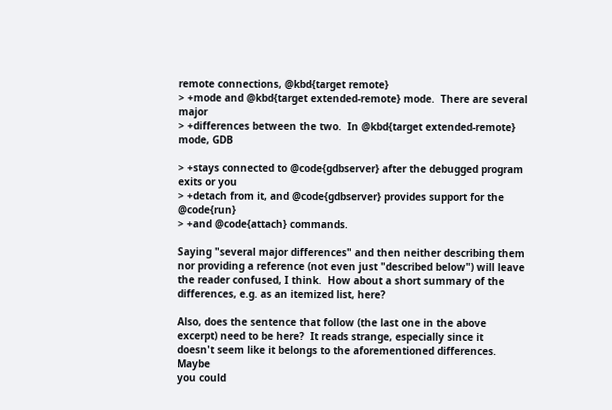remote connections, @kbd{target remote}
> +mode and @kbd{target extended-remote} mode.  There are several major
> +differences between the two.  In @kbd{target extended-remote} mode, GDB

> +stays connected to @code{gdbserver} after the debugged program exits or you
> +detach from it, and @code{gdbserver} provides support for the @code{run}
> +and @code{attach} commands.

Saying "several major differences" and then neither describing them
nor providing a reference (not even just "described below") will leave
the reader confused, I think.  How about a short summary of the
differences, e.g. as an itemized list, here?

Also, does the sentence that follow (the last one in the above
excerpt) need to be here?  It reads strange, especially since it
doesn't seem like it belongs to the aforementioned differences.  Maybe
you could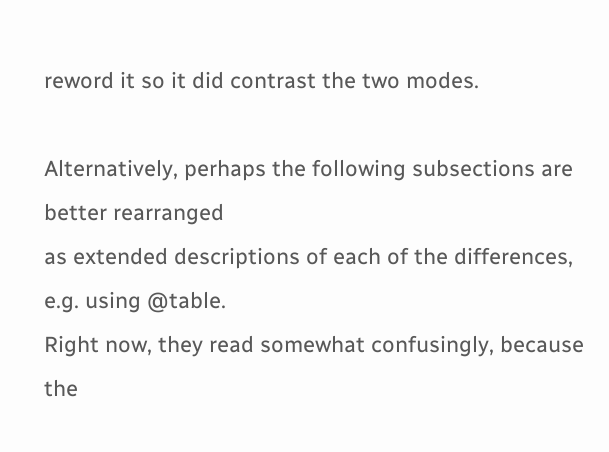reword it so it did contrast the two modes.

Alternatively, perhaps the following subsections are better rearranged
as extended descriptions of each of the differences, e.g. using @table.
Right now, they read somewhat confusingly, because the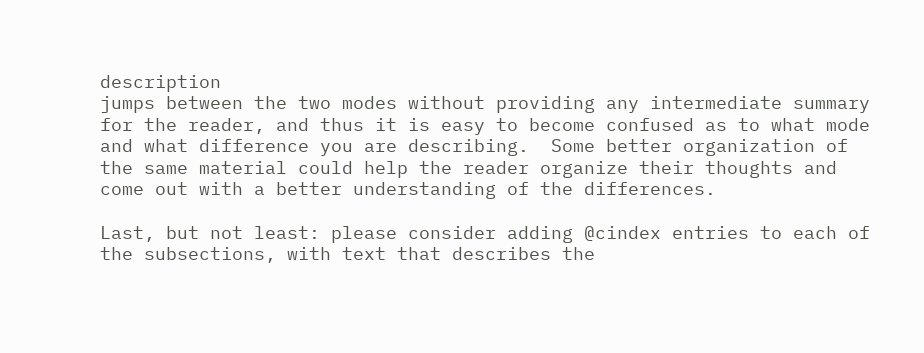description
jumps between the two modes without providing any intermediate summary
for the reader, and thus it is easy to become confused as to what mode
and what difference you are describing.  Some better organization of
the same material could help the reader organize their thoughts and
come out with a better understanding of the differences.

Last, but not least: please consider adding @cindex entries to each of
the subsections, with text that describes the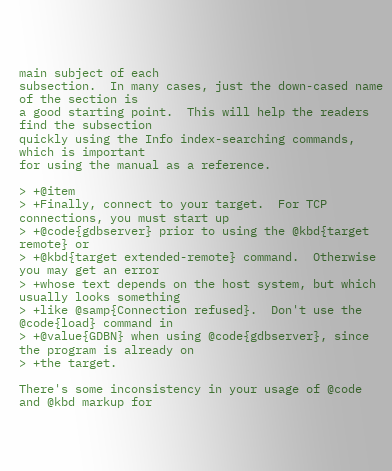main subject of each
subsection.  In many cases, just the down-cased name of the section is
a good starting point.  This will help the readers find the subsection
quickly using the Info index-searching commands, which is important
for using the manual as a reference.

> +@item
> +Finally, connect to your target.  For TCP connections, you must start up
> +@code{gdbserver} prior to using the @kbd{target remote} or
> +@kbd{target extended-remote} command.  Otherwise you may get an error
> +whose text depends on the host system, but which usually looks something
> +like @samp{Connection refused}.  Don't use the @code{load} command in
> +@value{GDBN} when using @code{gdbserver}, since the program is already on
> +the target.

There's some inconsistency in your usage of @code and @kbd markup for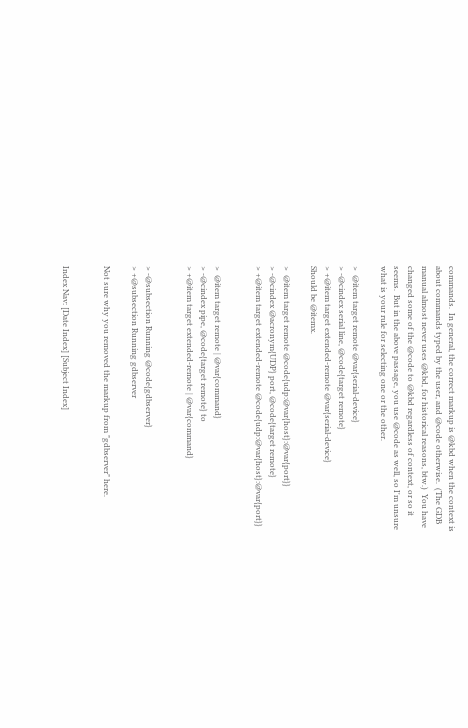commands.  In general, the correct markup is @kbd when the context is
about commands typed by the user, and @code otherwise.  (The GDB
manual almost never uses @kbd, for historical reasons, btw.)  You have
changed some of the @code to @kbd regardless of context, or so it
seems.  But in the above passage, you use @code as well, so I'm unsure
what is your rule for selecting one or the other.

>  @item target remote @var{serial-device}
> -@cindex serial line, @code{target remote}
> +@item target extended-remote @var{serial-device}
Should be @itemx.

>  @item target remote @code{udp:@var{host}:@var{port}}
> -@cindex @acronym{UDP} port, @code{target remote}
> +@item target extended-remote @code{udp:@var{host}:@var{port}}


>  @item target remote | @var{command}
> -@cindex pipe, @code{target remote} to
> +@item target extended-remote | @var{command}


> -@subsection Running @code{gdbserver}
> +@subsection Running gdbserver

Not sure why you removed the markup from "gdbserver" here.


Index Nav: [Date Index] [Subject Index]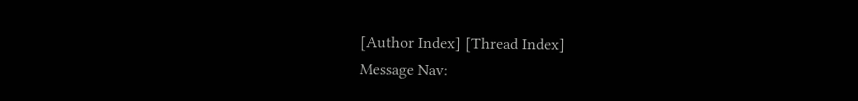[Author Index] [Thread Index]
Message Nav: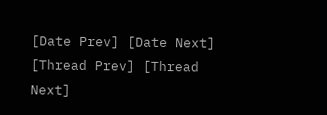[Date Prev] [Date Next] [Thread Prev] [Thread Next]